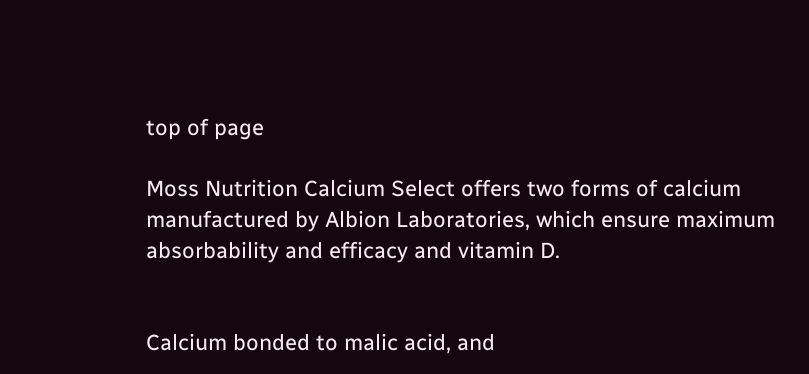top of page

Moss Nutrition Calcium Select offers two forms of calcium manufactured by Albion Laboratories, which ensure maximum absorbability and efficacy and vitamin D.


Calcium bonded to malic acid, and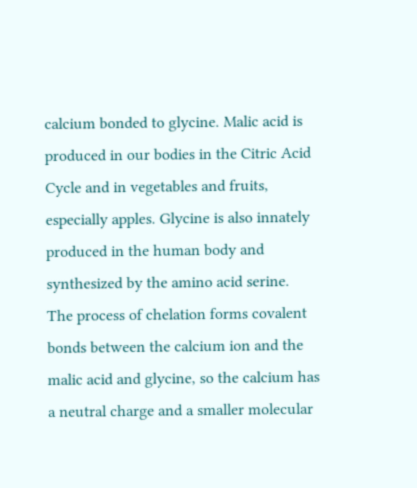calcium bonded to glycine. Malic acid is produced in our bodies in the Citric Acid Cycle and in vegetables and fruits, especially apples. Glycine is also innately produced in the human body and synthesized by the amino acid serine. The process of chelation forms covalent bonds between the calcium ion and the malic acid and glycine, so the calcium has a neutral charge and a smaller molecular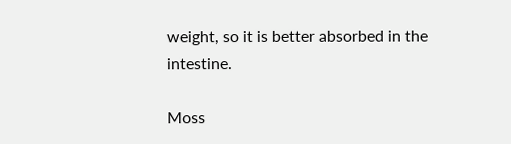weight, so it is better absorbed in the intestine.

Moss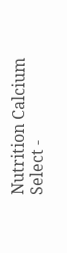Nutrition Calcium Select -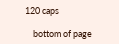120 caps

    bottom of page